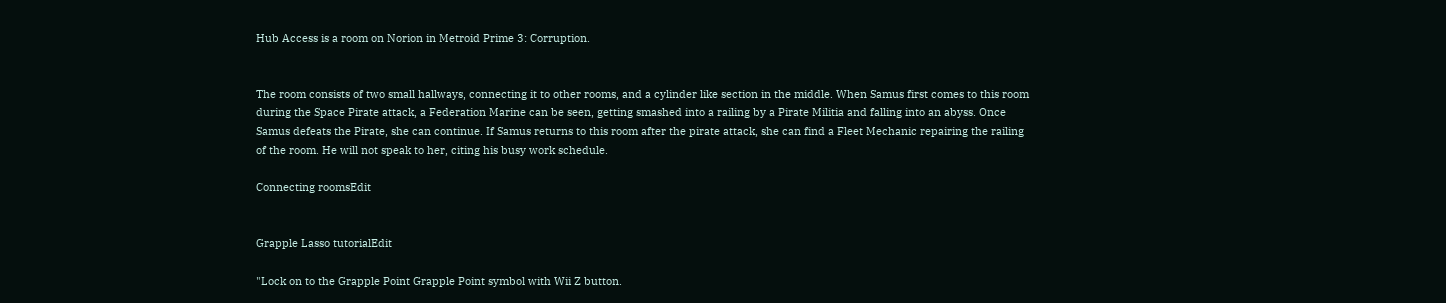Hub Access is a room on Norion in Metroid Prime 3: Corruption.


The room consists of two small hallways, connecting it to other rooms, and a cylinder like section in the middle. When Samus first comes to this room during the Space Pirate attack, a Federation Marine can be seen, getting smashed into a railing by a Pirate Militia and falling into an abyss. Once Samus defeats the Pirate, she can continue. If Samus returns to this room after the pirate attack, she can find a Fleet Mechanic repairing the railing of the room. He will not speak to her, citing his busy work schedule.

Connecting roomsEdit


Grapple Lasso tutorialEdit

"Lock on to the Grapple Point Grapple Point symbol with Wii Z button.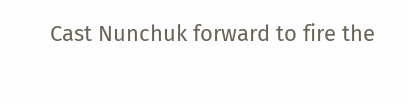Cast Nunchuk forward to fire the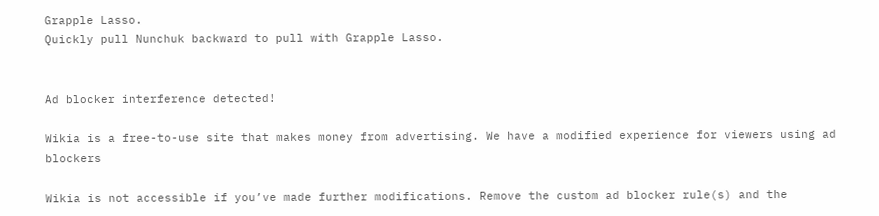Grapple Lasso.
Quickly pull Nunchuk backward to pull with Grapple Lasso.


Ad blocker interference detected!

Wikia is a free-to-use site that makes money from advertising. We have a modified experience for viewers using ad blockers

Wikia is not accessible if you’ve made further modifications. Remove the custom ad blocker rule(s) and the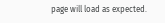page will load as expected.